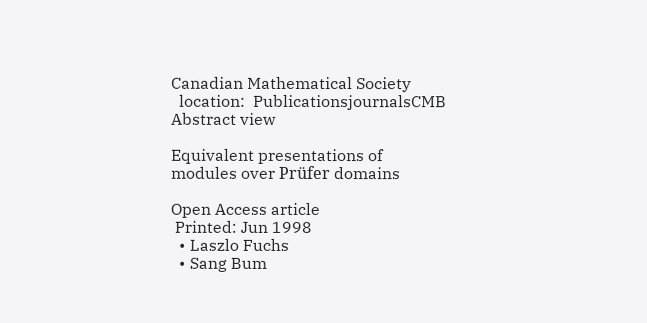Canadian Mathematical Society
  location:  PublicationsjournalsCMB
Abstract view

Equivalent presentations of modules over Prüfer domains

Open Access article
 Printed: Jun 1998
  • Laszlo Fuchs
  • Sang Bum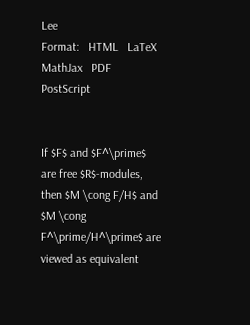Lee
Format:   HTML   LaTeX   MathJax   PDF   PostScript


If $F$ and $F^\prime$ are free $R$-modules, then $M \cong F/H$ and $M \cong F^\prime/H^\prime$ are viewed as equivalent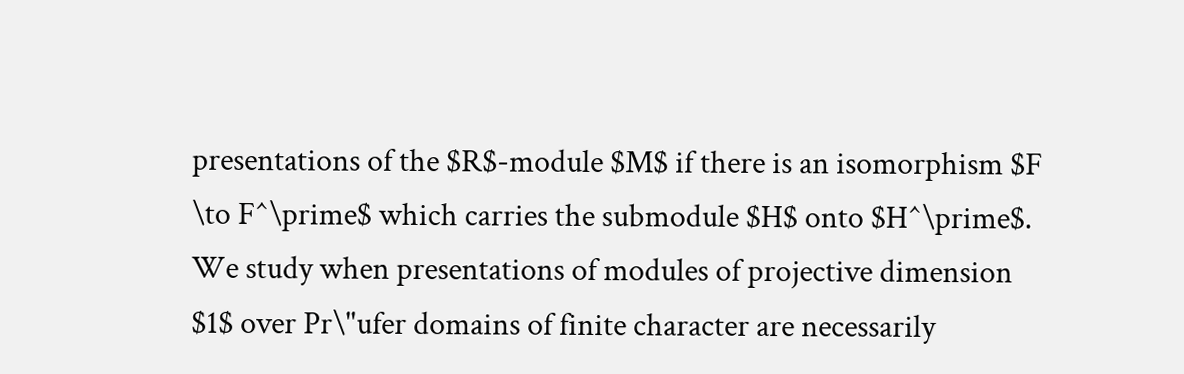presentations of the $R$-module $M$ if there is an isomorphism $F \to F^\prime$ which carries the submodule $H$ onto $H^\prime$. We study when presentations of modules of projective dimension $1$ over Pr\"ufer domains of finite character are necessarily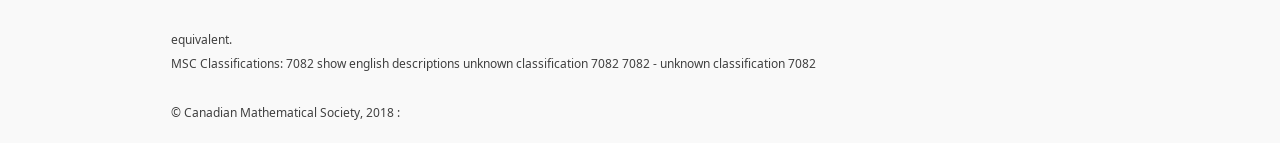equivalent.
MSC Classifications: 7082 show english descriptions unknown classification 7082 7082 - unknown classification 7082

© Canadian Mathematical Society, 2018 :